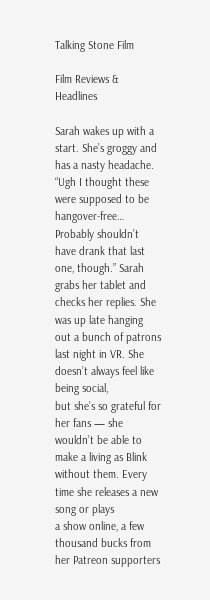Talking Stone Film

Film Reviews & Headlines

Sarah wakes up with a start. She’s groggy and has a nasty headache. “Ugh I thought these were supposed to be
hangover-free… Probably shouldn’t have drank that last
one, though.” Sarah grabs her tablet and checks her replies. She was up late hanging out a bunch of patrons
last night in VR. She doesn’t always feel like being social,
but she’s so grateful for her fans — she wouldn’t be able to make a living as Blink
without them. Every time she releases a new song or plays
a show online, a few thousand bucks from her Patreon supporters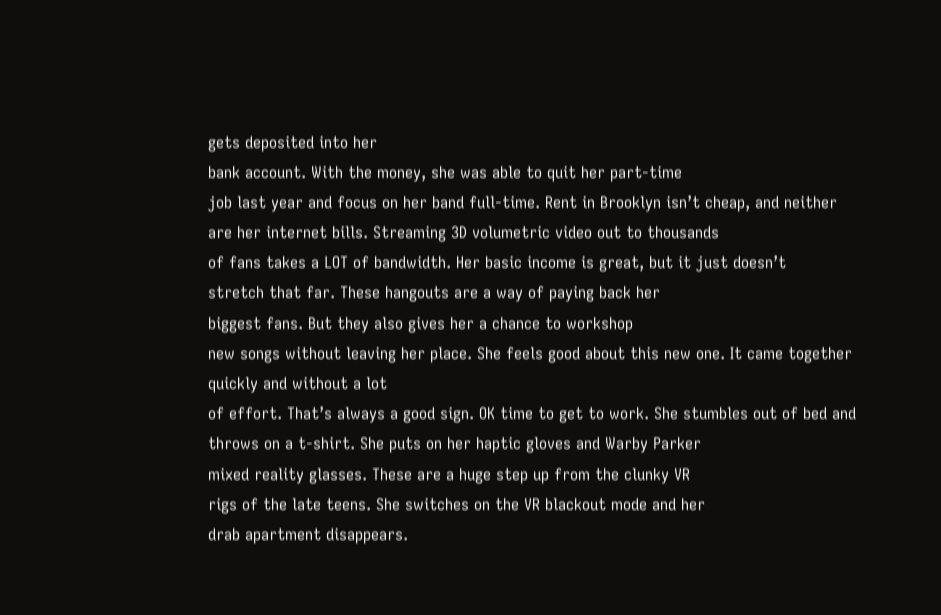gets deposited into her
bank account. With the money, she was able to quit her part-time
job last year and focus on her band full-time. Rent in Brooklyn isn’t cheap, and neither
are her internet bills. Streaming 3D volumetric video out to thousands
of fans takes a LOT of bandwidth. Her basic income is great, but it just doesn’t
stretch that far. These hangouts are a way of paying back her
biggest fans. But they also gives her a chance to workshop
new songs without leaving her place. She feels good about this new one. It came together quickly and without a lot
of effort. That’s always a good sign. OK time to get to work. She stumbles out of bed and throws on a t-shirt. She puts on her haptic gloves and Warby Parker
mixed reality glasses. These are a huge step up from the clunky VR
rigs of the late teens. She switches on the VR blackout mode and her
drab apartment disappears.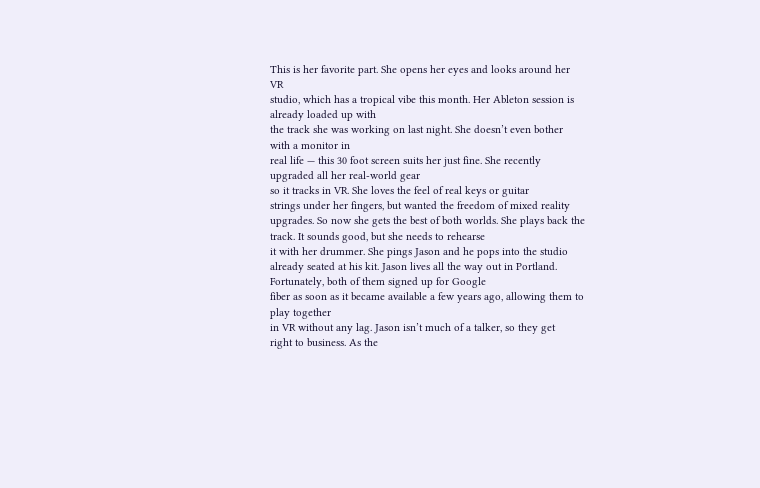This is her favorite part. She opens her eyes and looks around her VR
studio, which has a tropical vibe this month. Her Ableton session is already loaded up with
the track she was working on last night. She doesn’t even bother with a monitor in
real life — this 30 foot screen suits her just fine. She recently upgraded all her real-world gear
so it tracks in VR. She loves the feel of real keys or guitar
strings under her fingers, but wanted the freedom of mixed reality upgrades. So now she gets the best of both worlds. She plays back the track. It sounds good, but she needs to rehearse
it with her drummer. She pings Jason and he pops into the studio
already seated at his kit. Jason lives all the way out in Portland. Fortunately, both of them signed up for Google
fiber as soon as it became available a few years ago, allowing them to play together
in VR without any lag. Jason isn’t much of a talker, so they get
right to business. As the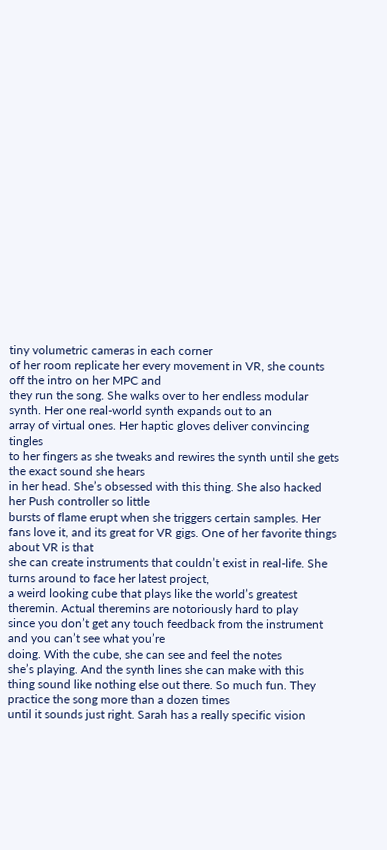tiny volumetric cameras in each corner
of her room replicate her every movement in VR, she counts off the intro on her MPC and
they run the song. She walks over to her endless modular synth. Her one real-world synth expands out to an
array of virtual ones. Her haptic gloves deliver convincing tingles
to her fingers as she tweaks and rewires the synth until she gets the exact sound she hears
in her head. She’s obsessed with this thing. She also hacked her Push controller so little
bursts of flame erupt when she triggers certain samples. Her fans love it, and its great for VR gigs. One of her favorite things about VR is that
she can create instruments that couldn’t exist in real-life. She turns around to face her latest project,
a weird looking cube that plays like the world’s greatest theremin. Actual theremins are notoriously hard to play
since you don’t get any touch feedback from the instrument and you can’t see what you’re
doing. With the cube, she can see and feel the notes
she’s playing. And the synth lines she can make with this
thing sound like nothing else out there. So much fun. They practice the song more than a dozen times
until it sounds just right. Sarah has a really specific vision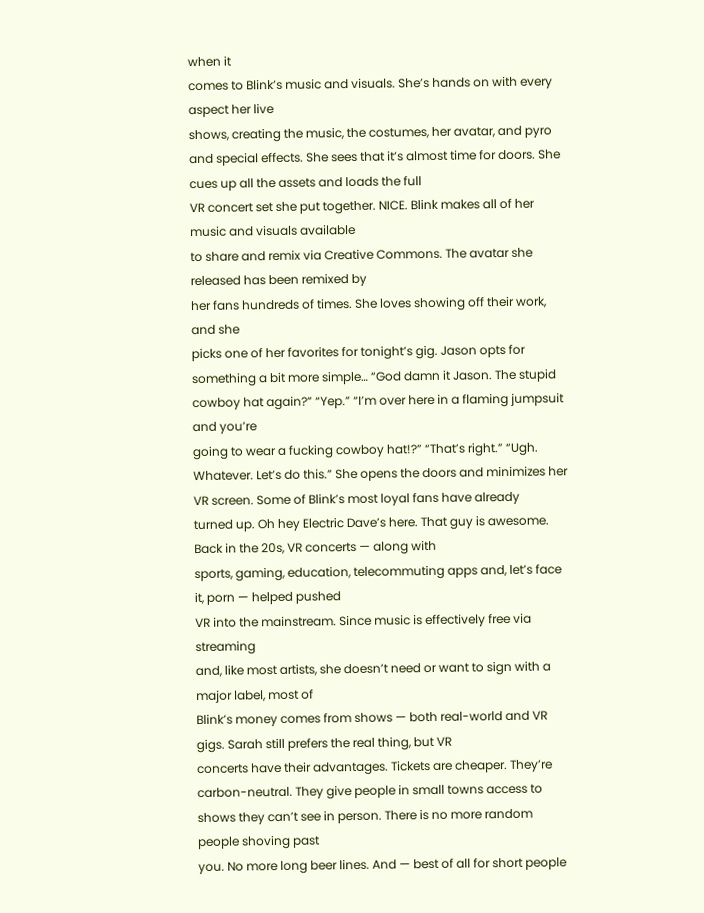when it
comes to Blink’s music and visuals. She’s hands on with every aspect her live
shows, creating the music, the costumes, her avatar, and pyro and special effects. She sees that it’s almost time for doors. She cues up all the assets and loads the full
VR concert set she put together. NICE. Blink makes all of her music and visuals available
to share and remix via Creative Commons. The avatar she released has been remixed by
her fans hundreds of times. She loves showing off their work, and she
picks one of her favorites for tonight’s gig. Jason opts for something a bit more simple… “God damn it Jason. The stupid cowboy hat again?” “Yep.” “I’m over here in a flaming jumpsuit and you’re
going to wear a fucking cowboy hat!?” “That’s right.” “Ugh. Whatever. Let’s do this.” She opens the doors and minimizes her VR screen. Some of Blink’s most loyal fans have already
turned up. Oh hey Electric Dave’s here. That guy is awesome. Back in the 20s, VR concerts — along with
sports, gaming, education, telecommuting apps and, let’s face it, porn — helped pushed
VR into the mainstream. Since music is effectively free via streaming
and, like most artists, she doesn’t need or want to sign with a major label, most of
Blink’s money comes from shows — both real-world and VR gigs. Sarah still prefers the real thing, but VR
concerts have their advantages. Tickets are cheaper. They’re carbon-neutral. They give people in small towns access to
shows they can’t see in person. There is no more random people shoving past
you. No more long beer lines. And — best of all for short people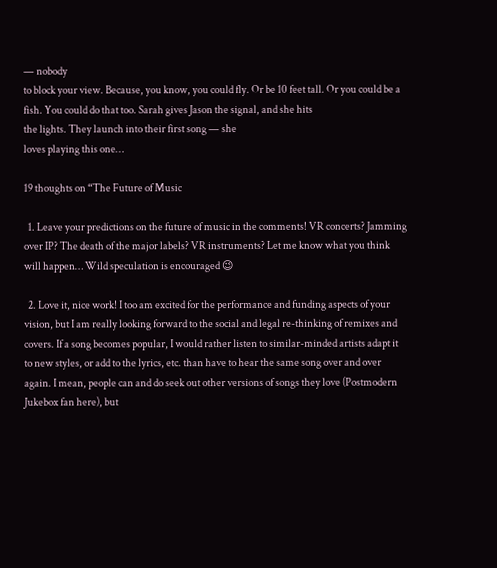— nobody
to block your view. Because, you know, you could fly. Or be 10 feet tall. Or you could be a fish. You could do that too. Sarah gives Jason the signal, and she hits
the lights. They launch into their first song — she
loves playing this one…

19 thoughts on “The Future of Music

  1. Leave your predictions on the future of music in the comments! VR concerts? Jamming over IP? The death of the major labels? VR instruments? Let me know what you think will happen… Wild speculation is encouraged 😉

  2. Love it, nice work! I too am excited for the performance and funding aspects of your vision, but I am really looking forward to the social and legal re-thinking of remixes and covers. If a song becomes popular, I would rather listen to similar-minded artists adapt it to new styles, or add to the lyrics, etc. than have to hear the same song over and over again. I mean, people can and do seek out other versions of songs they love (Postmodern Jukebox fan here), but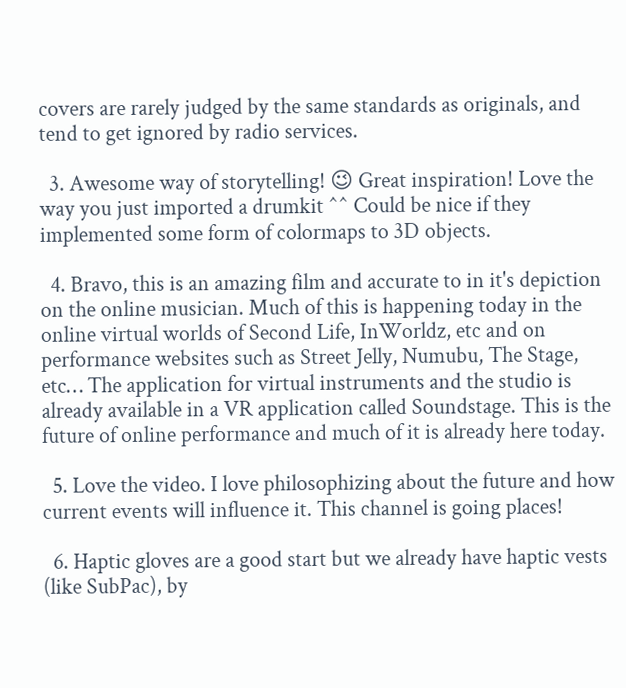covers are rarely judged by the same standards as originals, and tend to get ignored by radio services.

  3. Awesome way of storytelling! 😉 Great inspiration! Love the way you just imported a drumkit ^^ Could be nice if they implemented some form of colormaps to 3D objects.

  4. Bravo, this is an amazing film and accurate to in it's depiction on the online musician. Much of this is happening today in the online virtual worlds of Second Life, InWorldz, etc and on performance websites such as Street Jelly, Numubu, The Stage, etc… The application for virtual instruments and the studio is already available in a VR application called Soundstage. This is the future of online performance and much of it is already here today.

  5. Love the video. I love philosophizing about the future and how current events will influence it. This channel is going places!

  6. Haptic gloves are a good start but we already have haptic vests (like SubPac), by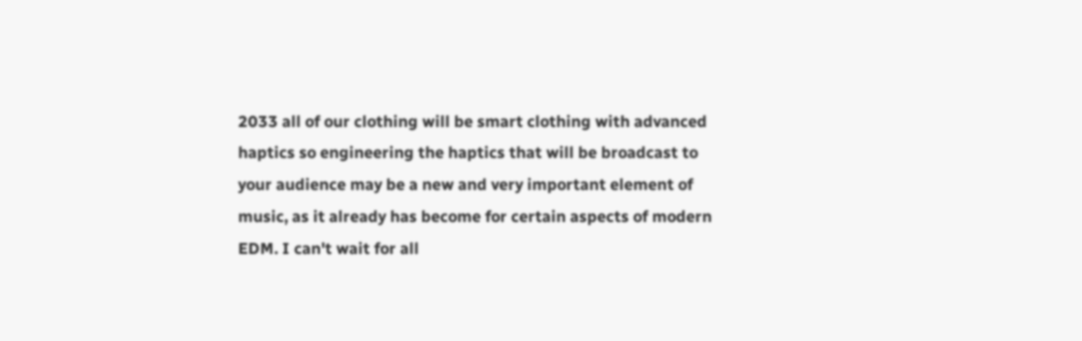2033 all of our clothing will be smart clothing with advanced haptics so engineering the haptics that will be broadcast to your audience may be a new and very important element of music, as it already has become for certain aspects of modern EDM. I can't wait for all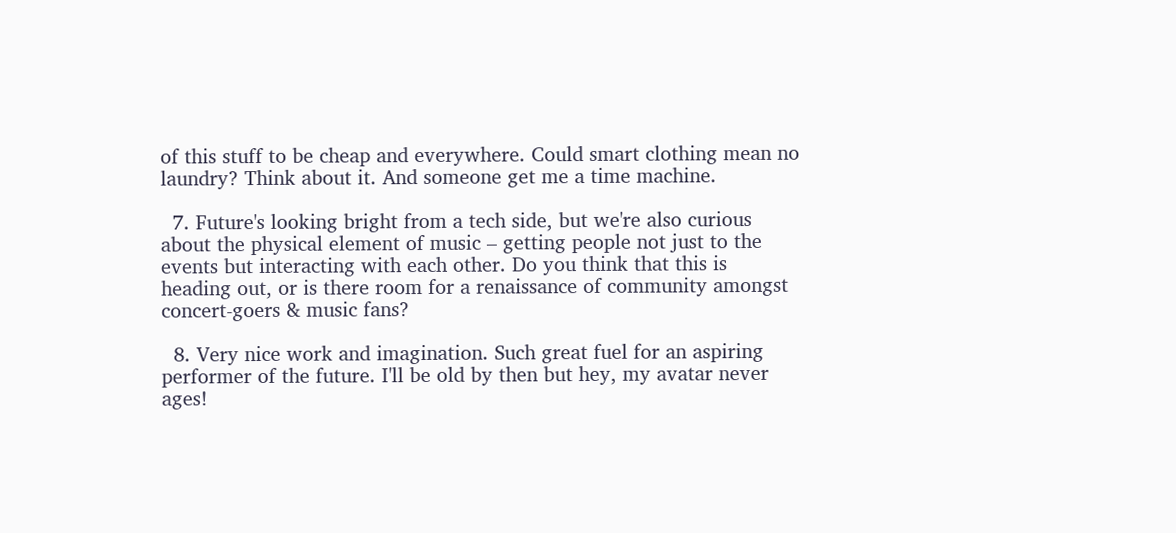of this stuff to be cheap and everywhere. Could smart clothing mean no laundry? Think about it. And someone get me a time machine.

  7. Future's looking bright from a tech side, but we're also curious about the physical element of music – getting people not just to the events but interacting with each other. Do you think that this is heading out, or is there room for a renaissance of community amongst concert-goers & music fans?

  8. Very nice work and imagination. Such great fuel for an aspiring performer of the future. I'll be old by then but hey, my avatar never ages!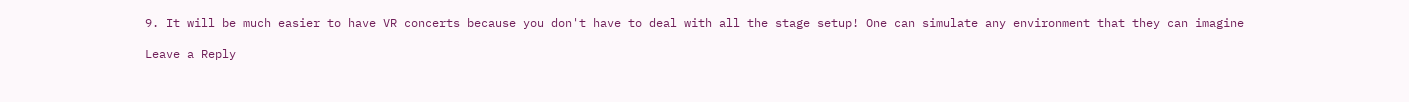9. It will be much easier to have VR concerts because you don't have to deal with all the stage setup! One can simulate any environment that they can imagine

Leave a Reply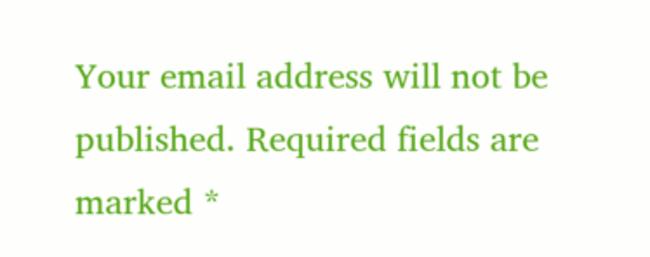Your email address will not be published. Required fields are marked *